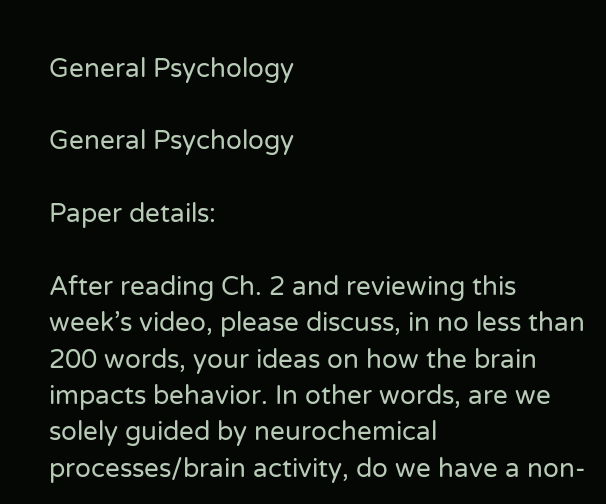General Psychology

General Psychology

Paper details:

After reading Ch. 2 and reviewing this week’s video, please discuss, in no less than 200 words, your ideas on how the brain impacts behavior. In other words, are we solely guided by neurochemical processes/brain activity, do we have a non-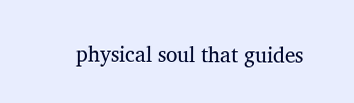physical soul that guides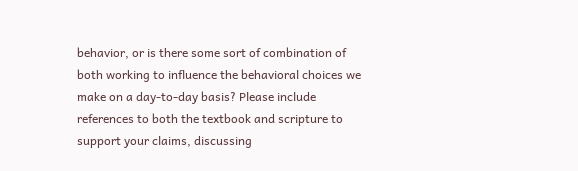behavior, or is there some sort of combination of both working to influence the behavioral choices we make on a day-to-day basis? Please include references to both the textbook and scripture to support your claims, discussing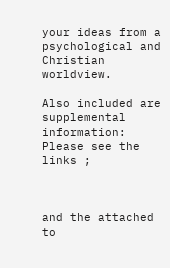your ideas from a psychological and Christian worldview.

Also included are supplemental information: Please see the links ;



and the attached to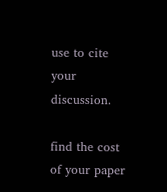use to cite your discussion.

find the cost of your paper